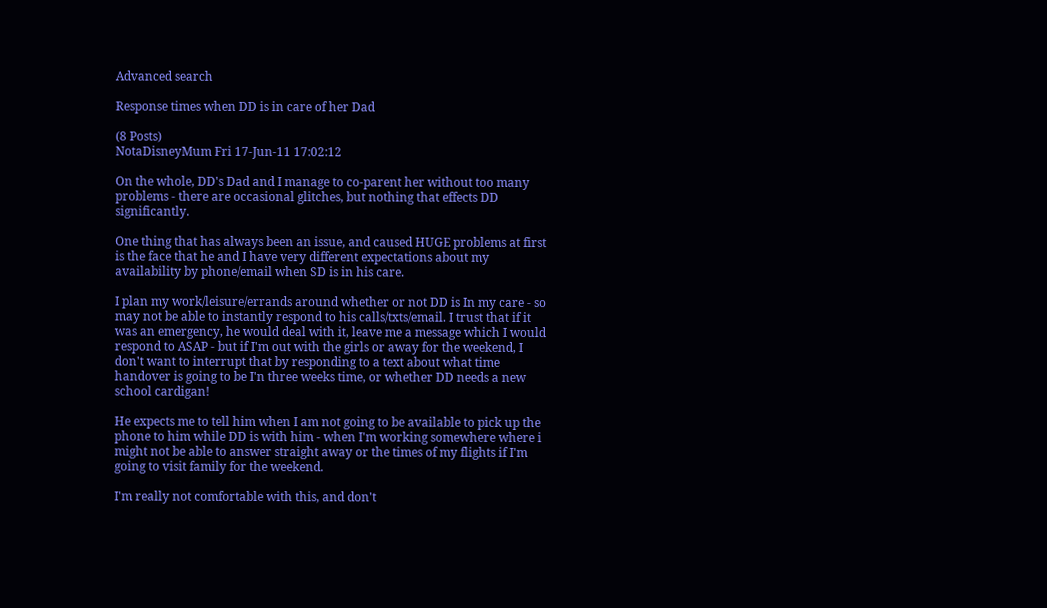Advanced search

Response times when DD is in care of her Dad

(8 Posts)
NotaDisneyMum Fri 17-Jun-11 17:02:12

On the whole, DD's Dad and I manage to co-parent her without too many problems - there are occasional glitches, but nothing that effects DD significantly.

One thing that has always been an issue, and caused HUGE problems at first is the face that he and I have very different expectations about my availability by phone/email when SD is in his care.

I plan my work/leisure/errands around whether or not DD is In my care - so may not be able to instantly respond to his calls/txts/email. I trust that if it was an emergency, he would deal with it, leave me a message which I would respond to ASAP - but if I'm out with the girls or away for the weekend, I don't want to interrupt that by responding to a text about what time handover is going to be I'n three weeks time, or whether DD needs a new school cardigan!

He expects me to tell him when I am not going to be available to pick up the phone to him while DD is with him - when I'm working somewhere where i might not be able to answer straight away or the times of my flights if I'm going to visit family for the weekend.

I'm really not comfortable with this, and don't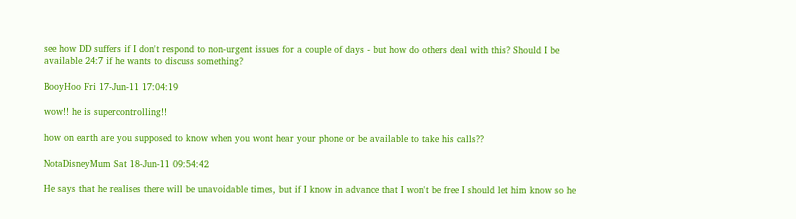see how DD suffers if I don't respond to non-urgent issues for a couple of days - but how do others deal with this? Should I be available 24:7 if he wants to discuss something?

BooyHoo Fri 17-Jun-11 17:04:19

wow!! he is supercontrolling!!

how on earth are you supposed to know when you wont hear your phone or be available to take his calls??

NotaDisneyMum Sat 18-Jun-11 09:54:42

He says that he realises there will be unavoidable times, but if I know in advance that I won't be free I should let him know so he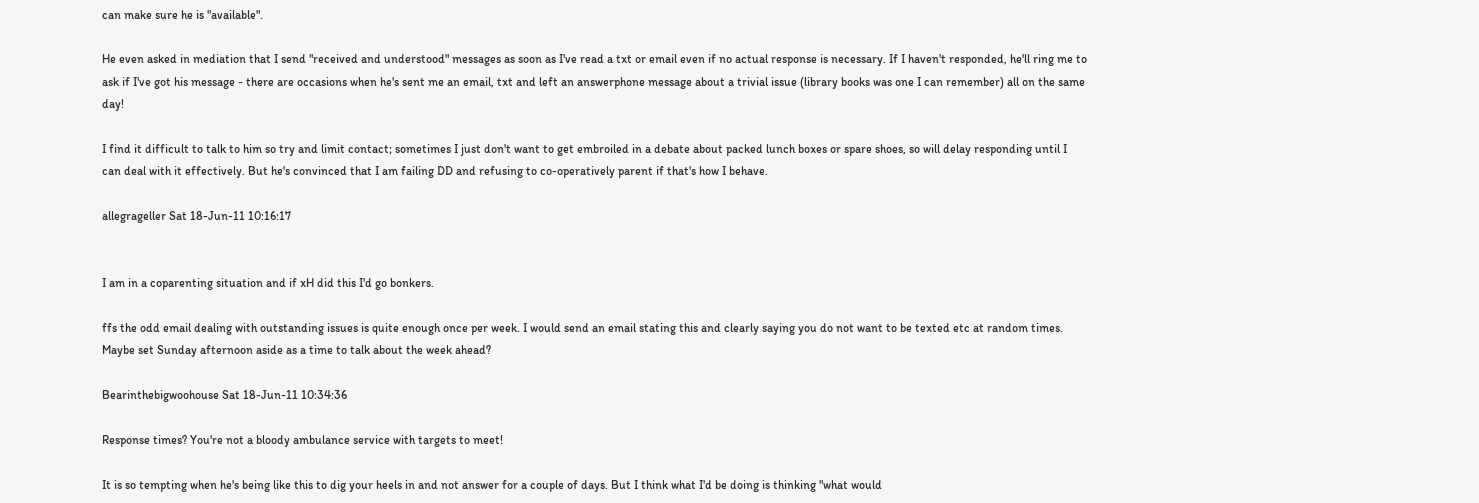can make sure he is "available".

He even asked in mediation that I send "received and understood" messages as soon as I've read a txt or email even if no actual response is necessary. If I haven't responded, he'll ring me to ask if I've got his message - there are occasions when he's sent me an email, txt and left an answerphone message about a trivial issue (library books was one I can remember) all on the same day!

I find it difficult to talk to him so try and limit contact; sometimes I just don't want to get embroiled in a debate about packed lunch boxes or spare shoes, so will delay responding until I can deal with it effectively. But he's convinced that I am failing DD and refusing to co-operatively parent if that's how I behave.

allegrageller Sat 18-Jun-11 10:16:17


I am in a coparenting situation and if xH did this I'd go bonkers.

ffs the odd email dealing with outstanding issues is quite enough once per week. I would send an email stating this and clearly saying you do not want to be texted etc at random times. Maybe set Sunday afternoon aside as a time to talk about the week ahead?

Bearinthebigwoohouse Sat 18-Jun-11 10:34:36

Response times? You're not a bloody ambulance service with targets to meet!

It is so tempting when he's being like this to dig your heels in and not answer for a couple of days. But I think what I'd be doing is thinking "what would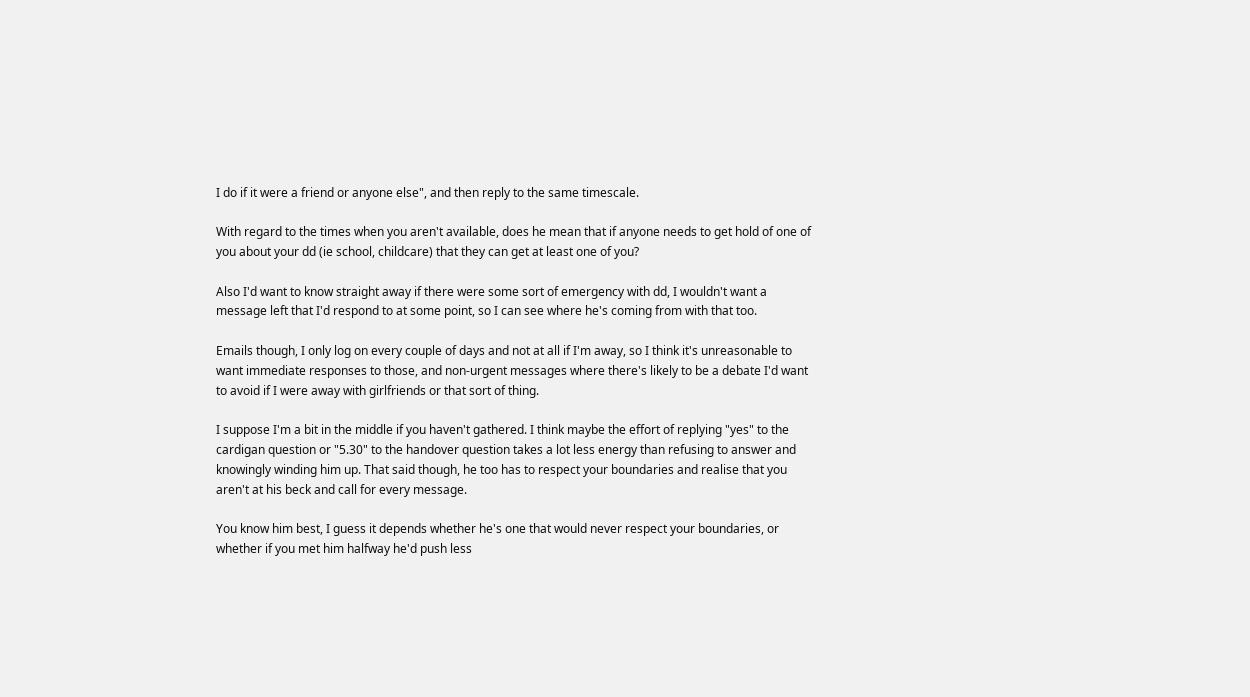I do if it were a friend or anyone else", and then reply to the same timescale.

With regard to the times when you aren't available, does he mean that if anyone needs to get hold of one of you about your dd (ie school, childcare) that they can get at least one of you?

Also I'd want to know straight away if there were some sort of emergency with dd, I wouldn't want a message left that I'd respond to at some point, so I can see where he's coming from with that too.

Emails though, I only log on every couple of days and not at all if I'm away, so I think it's unreasonable to want immediate responses to those, and non-urgent messages where there's likely to be a debate I'd want to avoid if I were away with girlfriends or that sort of thing.

I suppose I'm a bit in the middle if you haven't gathered. I think maybe the effort of replying "yes" to the cardigan question or "5.30" to the handover question takes a lot less energy than refusing to answer and knowingly winding him up. That said though, he too has to respect your boundaries and realise that you aren't at his beck and call for every message.

You know him best, I guess it depends whether he's one that would never respect your boundaries, or whether if you met him halfway he'd push less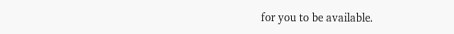for you to be available.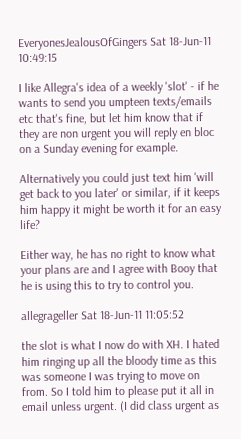EveryonesJealousOfGingers Sat 18-Jun-11 10:49:15

I like Allegra's idea of a weekly 'slot' - if he wants to send you umpteen texts/emails etc that's fine, but let him know that if they are non urgent you will reply en bloc on a Sunday evening for example.

Alternatively you could just text him 'will get back to you later' or similar, if it keeps him happy it might be worth it for an easy life?

Either way, he has no right to know what your plans are and I agree with Booy that he is using this to try to control you.

allegrageller Sat 18-Jun-11 11:05:52

the slot is what I now do with XH. I hated him ringing up all the bloody time as this was someone I was trying to move on from. So I told him to please put it all in email unless urgent. (I did class urgent as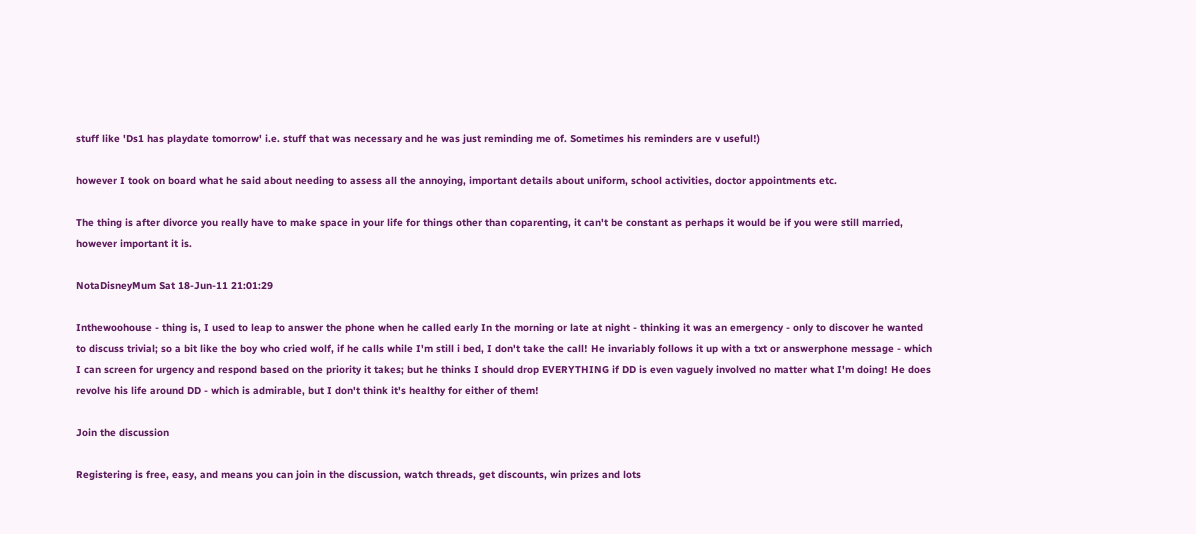stuff like 'Ds1 has playdate tomorrow' i.e. stuff that was necessary and he was just reminding me of. Sometimes his reminders are v useful!)

however I took on board what he said about needing to assess all the annoying, important details about uniform, school activities, doctor appointments etc.

The thing is after divorce you really have to make space in your life for things other than coparenting, it can't be constant as perhaps it would be if you were still married, however important it is.

NotaDisneyMum Sat 18-Jun-11 21:01:29

Inthewoohouse - thing is, I used to leap to answer the phone when he called early In the morning or late at night - thinking it was an emergency - only to discover he wanted to discuss trivial; so a bit like the boy who cried wolf, if he calls while I'm still i bed, I don't take the call! He invariably follows it up with a txt or answerphone message - which I can screen for urgency and respond based on the priority it takes; but he thinks I should drop EVERYTHING if DD is even vaguely involved no matter what I'm doing! He does revolve his life around DD - which is admirable, but I don't think it's healthy for either of them!

Join the discussion

Registering is free, easy, and means you can join in the discussion, watch threads, get discounts, win prizes and lots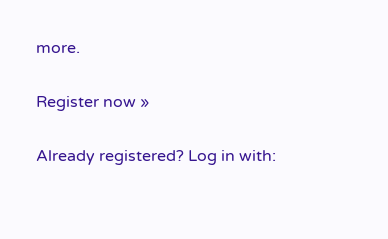more.

Register now »

Already registered? Log in with: